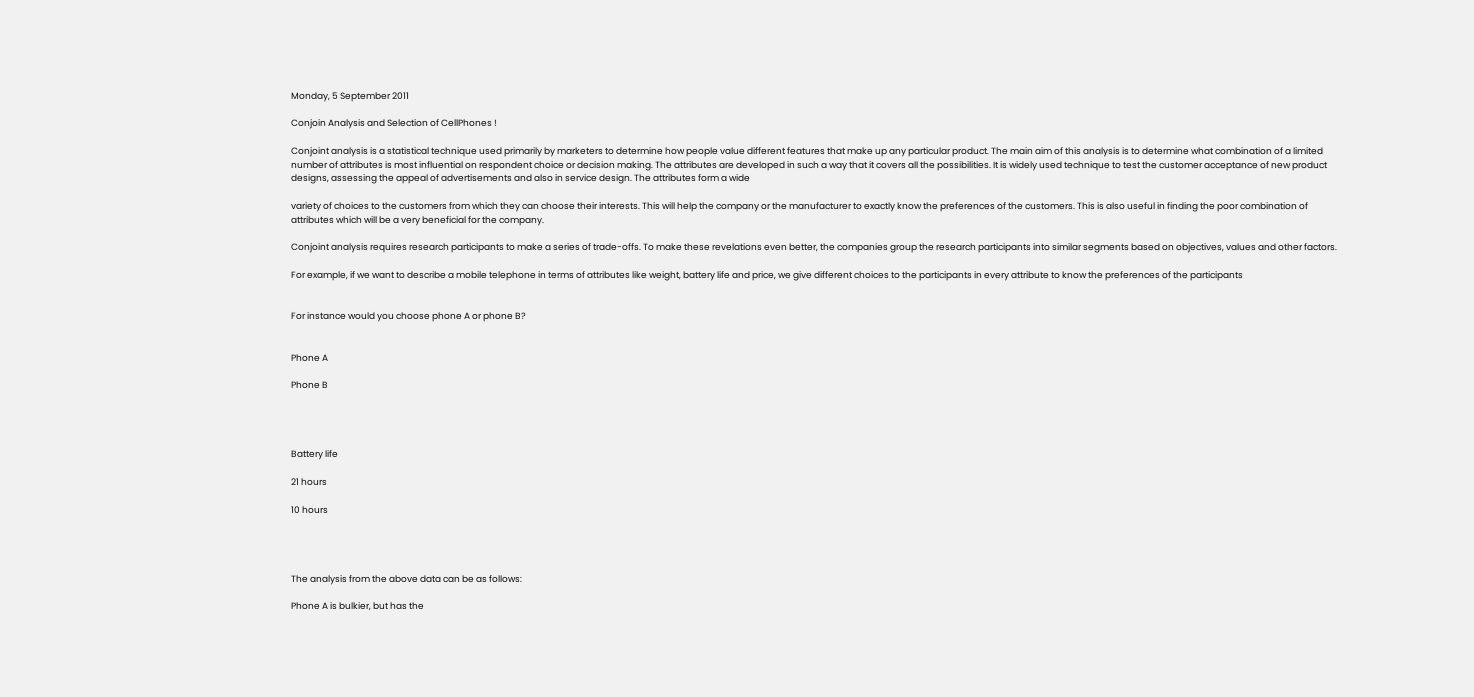Monday, 5 September 2011

Conjoin Analysis and Selection of CellPhones !

Conjoint analysis is a statistical technique used primarily by marketers to determine how people value different features that make up any particular product. The main aim of this analysis is to determine what combination of a limited number of attributes is most influential on respondent choice or decision making. The attributes are developed in such a way that it covers all the possibilities. It is widely used technique to test the customer acceptance of new product designs, assessing the appeal of advertisements and also in service design. The attributes form a wide

variety of choices to the customers from which they can choose their interests. This will help the company or the manufacturer to exactly know the preferences of the customers. This is also useful in finding the poor combination of attributes which will be a very beneficial for the company.

Conjoint analysis requires research participants to make a series of trade-offs. To make these revelations even better, the companies group the research participants into similar segments based on objectives, values and other factors.

For example, if we want to describe a mobile telephone in terms of attributes like weight, battery life and price, we give different choices to the participants in every attribute to know the preferences of the participants


For instance would you choose phone A or phone B?


Phone A

Phone B




Battery life

21 hours

10 hours




The analysis from the above data can be as follows:

Phone A is bulkier, but has the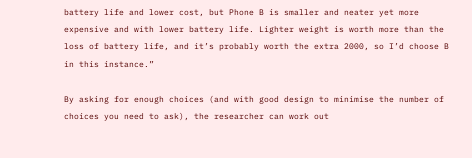battery life and lower cost, but Phone B is smaller and neater yet more expensive and with lower battery life. Lighter weight is worth more than the loss of battery life, and it’s probably worth the extra 2000, so I’d choose B in this instance.”

By asking for enough choices (and with good design to minimise the number of choices you need to ask), the researcher can work out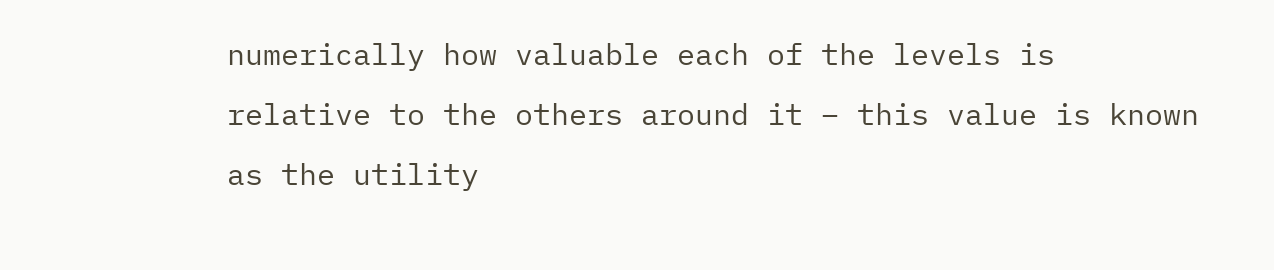numerically how valuable each of the levels is relative to the others around it – this value is known as the utility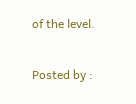of the level.

Posted by :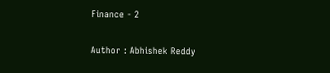Finance - 2

Author : Abhishek Reddy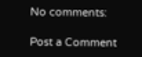No comments:

Post a Comment